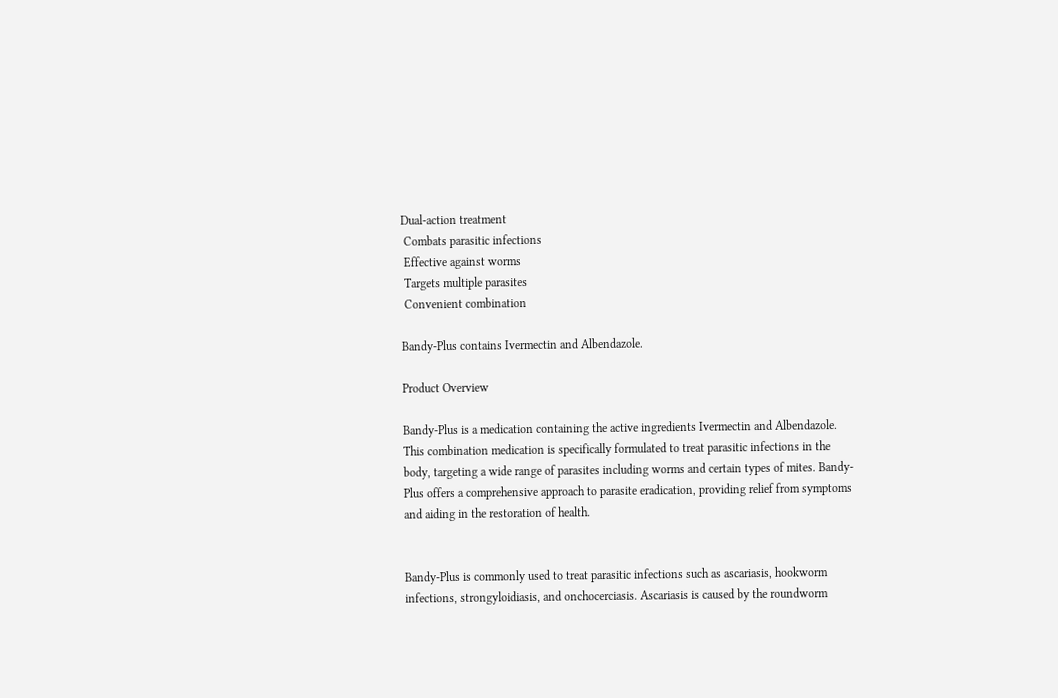Dual-action treatment
 Combats parasitic infections
 Effective against worms
 Targets multiple parasites
 Convenient combination

Bandy-Plus contains Ivermectin and Albendazole.

Product Overview

Bandy-Plus is a medication containing the active ingredients Ivermectin and Albendazole. This combination medication is specifically formulated to treat parasitic infections in the body, targeting a wide range of parasites including worms and certain types of mites. Bandy-Plus offers a comprehensive approach to parasite eradication, providing relief from symptoms and aiding in the restoration of health.


Bandy-Plus is commonly used to treat parasitic infections such as ascariasis, hookworm infections, strongyloidiasis, and onchocerciasis. Ascariasis is caused by the roundworm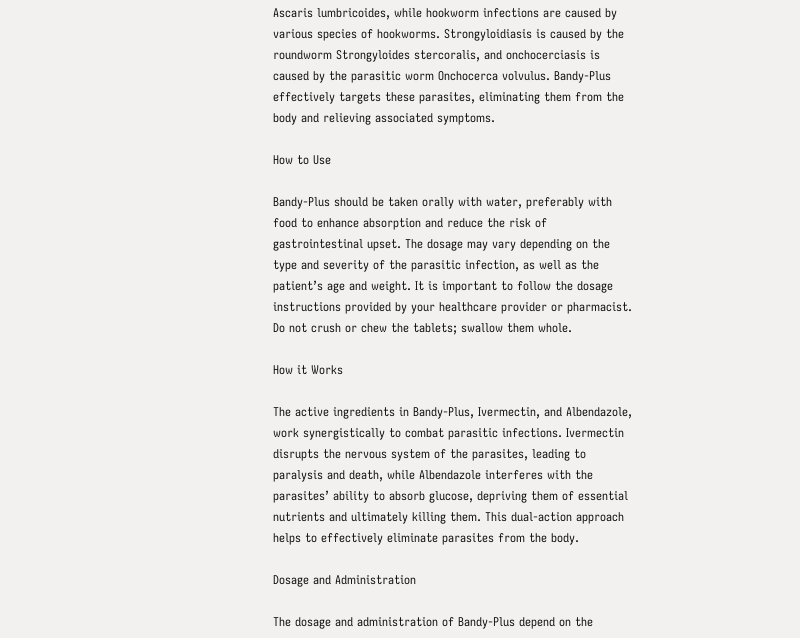Ascaris lumbricoides, while hookworm infections are caused by various species of hookworms. Strongyloidiasis is caused by the roundworm Strongyloides stercoralis, and onchocerciasis is caused by the parasitic worm Onchocerca volvulus. Bandy-Plus effectively targets these parasites, eliminating them from the body and relieving associated symptoms.

How to Use

Bandy-Plus should be taken orally with water, preferably with food to enhance absorption and reduce the risk of gastrointestinal upset. The dosage may vary depending on the type and severity of the parasitic infection, as well as the patient’s age and weight. It is important to follow the dosage instructions provided by your healthcare provider or pharmacist. Do not crush or chew the tablets; swallow them whole.

How it Works

The active ingredients in Bandy-Plus, Ivermectin, and Albendazole, work synergistically to combat parasitic infections. Ivermectin disrupts the nervous system of the parasites, leading to paralysis and death, while Albendazole interferes with the parasites’ ability to absorb glucose, depriving them of essential nutrients and ultimately killing them. This dual-action approach helps to effectively eliminate parasites from the body.

Dosage and Administration

The dosage and administration of Bandy-Plus depend on the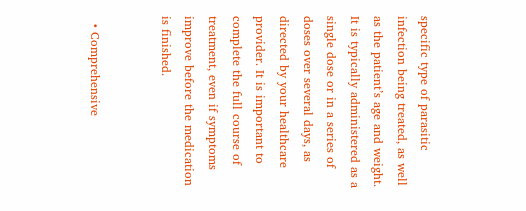specific type of parasitic infection being treated, as well as the patient’s age and weight. It is typically administered as a single dose or in a series of doses over several days, as directed by your healthcare provider. It is important to complete the full course of treatment, even if symptoms improve before the medication is finished.


  • Comprehensive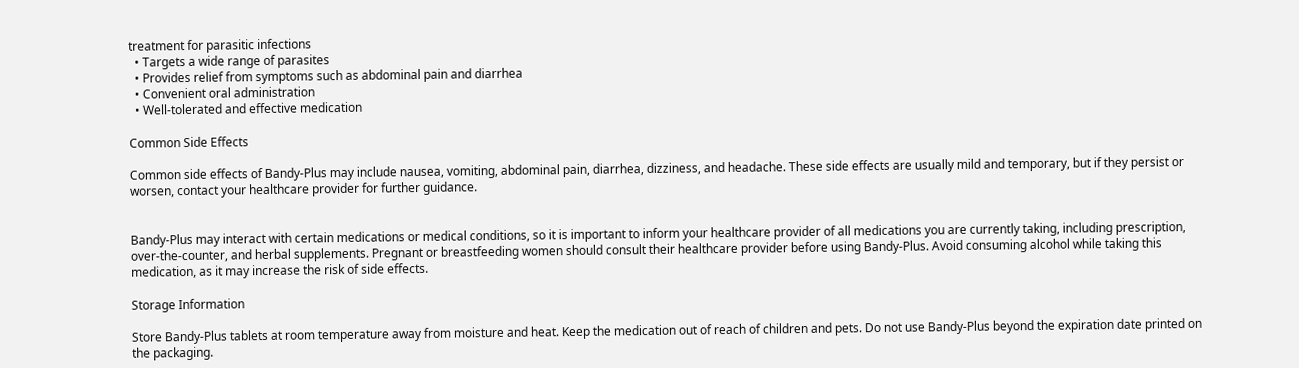treatment for parasitic infections
  • Targets a wide range of parasites
  • Provides relief from symptoms such as abdominal pain and diarrhea
  • Convenient oral administration
  • Well-tolerated and effective medication

Common Side Effects

Common side effects of Bandy-Plus may include nausea, vomiting, abdominal pain, diarrhea, dizziness, and headache. These side effects are usually mild and temporary, but if they persist or worsen, contact your healthcare provider for further guidance.


Bandy-Plus may interact with certain medications or medical conditions, so it is important to inform your healthcare provider of all medications you are currently taking, including prescription, over-the-counter, and herbal supplements. Pregnant or breastfeeding women should consult their healthcare provider before using Bandy-Plus. Avoid consuming alcohol while taking this medication, as it may increase the risk of side effects.

Storage Information

Store Bandy-Plus tablets at room temperature away from moisture and heat. Keep the medication out of reach of children and pets. Do not use Bandy-Plus beyond the expiration date printed on the packaging.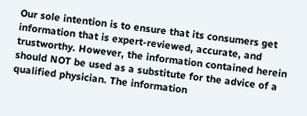Our sole intention is to ensure that its consumers get information that is expert-reviewed, accurate, and trustworthy. However, the information contained herein should NOT be used as a substitute for the advice of a qualified physician. The information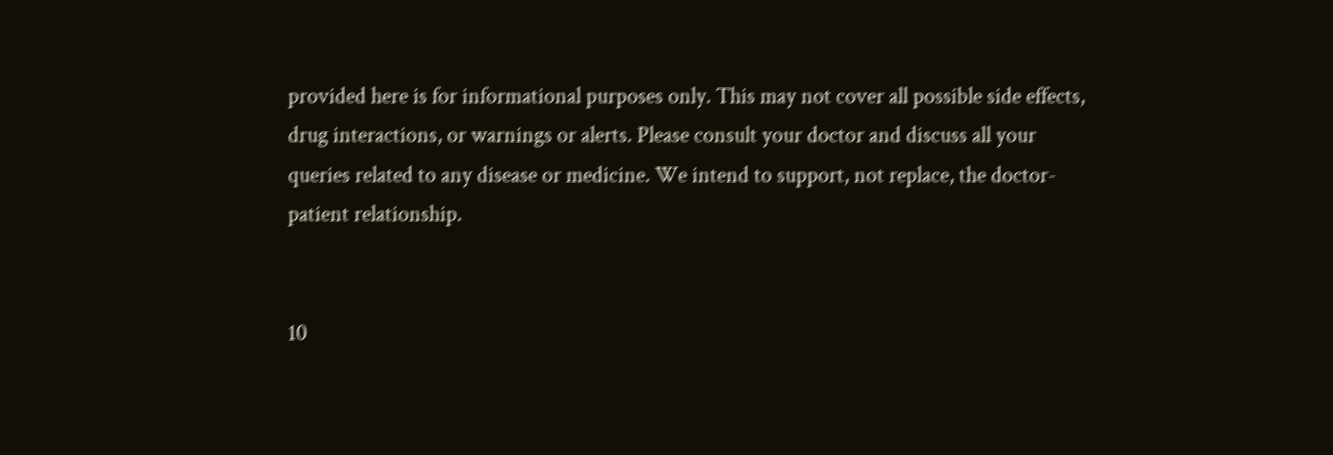provided here is for informational purposes only. This may not cover all possible side effects, drug interactions, or warnings or alerts. Please consult your doctor and discuss all your queries related to any disease or medicine. We intend to support, not replace, the doctor-patient relationship.


10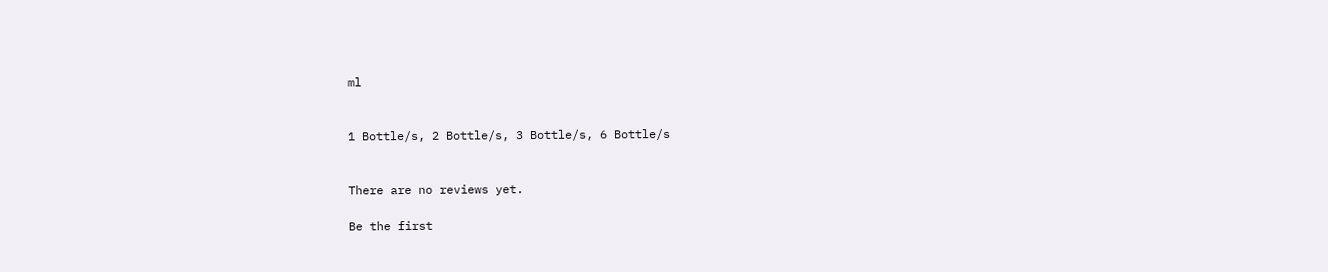ml


1 Bottle/s, 2 Bottle/s, 3 Bottle/s, 6 Bottle/s


There are no reviews yet.

Be the first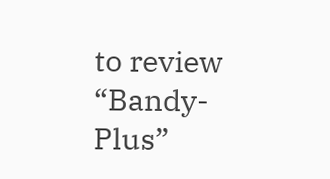to review “Bandy-Plus”